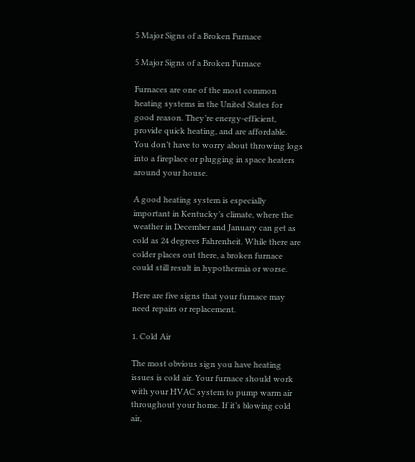5 Major Signs of a Broken Furnace

5 Major Signs of a Broken Furnace

Furnaces are one of the most common heating systems in the United States for good reason. They’re energy-efficient, provide quick heating, and are affordable. You don’t have to worry about throwing logs into a fireplace or plugging in space heaters around your house.

A good heating system is especially important in Kentucky’s climate, where the weather in December and January can get as cold as 24 degrees Fahrenheit. While there are colder places out there, a broken furnace could still result in hypothermia or worse.

Here are five signs that your furnace may need repairs or replacement.

1. Cold Air

The most obvious sign you have heating issues is cold air. Your furnace should work with your HVAC system to pump warm air throughout your home. If it’s blowing cold air,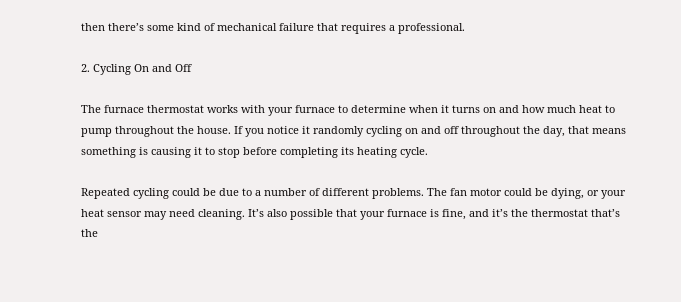then there’s some kind of mechanical failure that requires a professional.

2. Cycling On and Off

The furnace thermostat works with your furnace to determine when it turns on and how much heat to pump throughout the house. If you notice it randomly cycling on and off throughout the day, that means something is causing it to stop before completing its heating cycle.

Repeated cycling could be due to a number of different problems. The fan motor could be dying, or your heat sensor may need cleaning. It’s also possible that your furnace is fine, and it’s the thermostat that’s the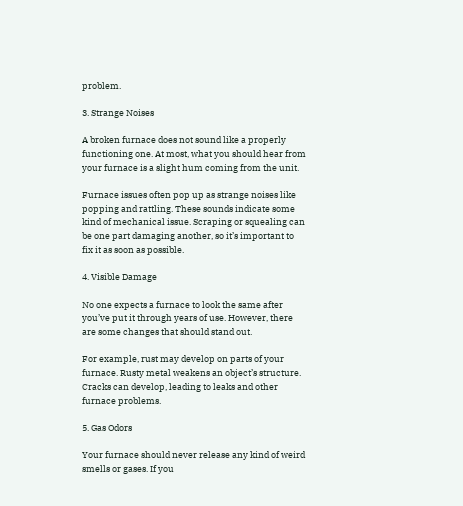problem.

3. Strange Noises

A broken furnace does not sound like a properly functioning one. At most, what you should hear from your furnace is a slight hum coming from the unit.

Furnace issues often pop up as strange noises like popping and rattling. These sounds indicate some kind of mechanical issue. Scraping or squealing can be one part damaging another, so it’s important to fix it as soon as possible.

4. Visible Damage

No one expects a furnace to look the same after you’ve put it through years of use. However, there are some changes that should stand out.

For example, rust may develop on parts of your furnace. Rusty metal weakens an object’s structure. Cracks can develop, leading to leaks and other furnace problems.

5. Gas Odors

Your furnace should never release any kind of weird smells or gases. If you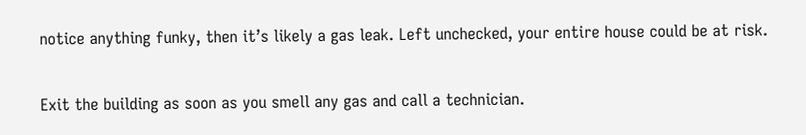notice anything funky, then it’s likely a gas leak. Left unchecked, your entire house could be at risk.

Exit the building as soon as you smell any gas and call a technician.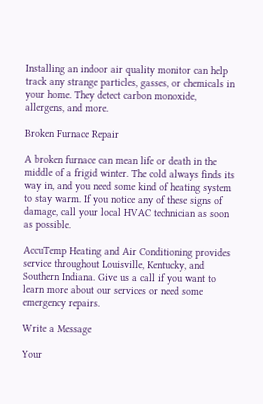Installing an indoor air quality monitor can help track any strange particles, gasses, or chemicals in your home. They detect carbon monoxide, allergens, and more.

Broken Furnace Repair

A broken furnace can mean life or death in the middle of a frigid winter. The cold always finds its way in, and you need some kind of heating system to stay warm. If you notice any of these signs of damage, call your local HVAC technician as soon as possible.

AccuTemp Heating and Air Conditioning provides service throughout Louisville, Kentucky, and Southern Indiana. Give us a call if you want to learn more about our services or need some emergency repairs.

Write a Message

Your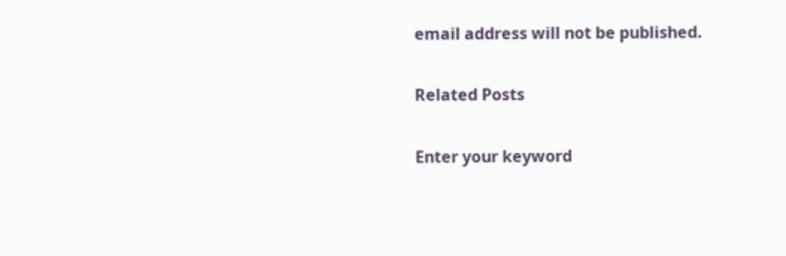email address will not be published.

Related Posts

Enter your keyword